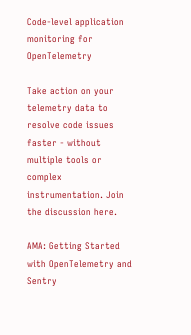Code-level application monitoring for OpenTelemetry

Take action on your telemetry data to resolve code issues faster - without multiple tools or complex instrumentation. Join the discussion here.

AMA: Getting Started with OpenTelemetry and Sentry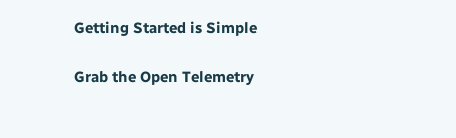Getting Started is Simple

Grab the Open Telemetry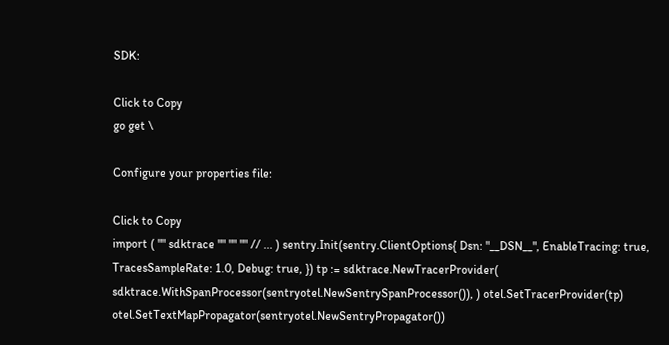SDK:

Click to Copy
go get \

Configure your properties file:

Click to Copy
import ( "" sdktrace "" "" "" // ... ) sentry.Init(sentry.ClientOptions{ Dsn: "__DSN__", EnableTracing: true, TracesSampleRate: 1.0, Debug: true, }) tp := sdktrace.NewTracerProvider( sdktrace.WithSpanProcessor(sentryotel.NewSentrySpanProcessor()), ) otel.SetTracerProvider(tp) otel.SetTextMapPropagator(sentryotel.NewSentryPropagator())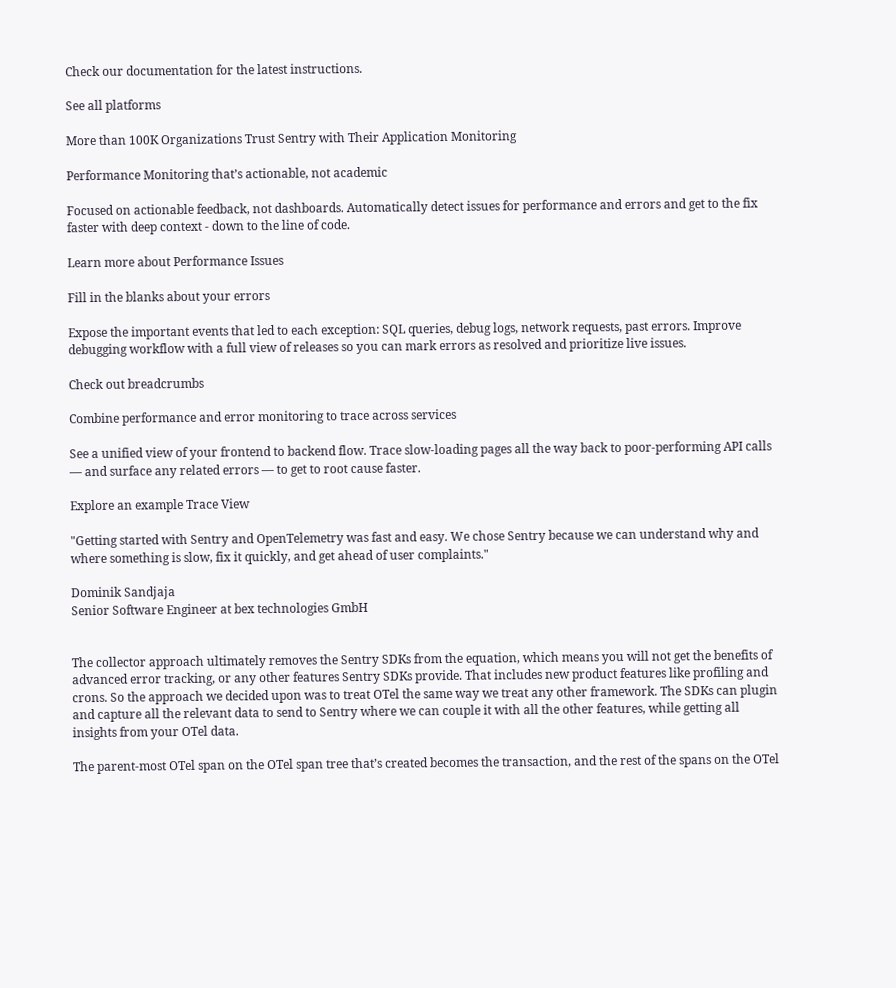Check our documentation for the latest instructions.

See all platforms

More than 100K Organizations Trust Sentry with Their Application Monitoring

Performance Monitoring that’s actionable, not academic

Focused on actionable feedback, not dashboards. Automatically detect issues for performance and errors and get to the fix faster with deep context - down to the line of code.

Learn more about Performance Issues

Fill in the blanks about your errors

Expose the important events that led to each exception: SQL queries, debug logs, network requests, past errors. Improve debugging workflow with a full view of releases so you can mark errors as resolved and prioritize live issues.

Check out breadcrumbs

Combine performance and error monitoring to trace across services

See a unified view of your frontend to backend flow. Trace slow-loading pages all the way back to poor-performing API calls — and surface any related errors — to get to root cause faster.

Explore an example Trace View

"Getting started with Sentry and OpenTelemetry was fast and easy. We chose Sentry because we can understand why and where something is slow, fix it quickly, and get ahead of user complaints."

Dominik Sandjaja
Senior Software Engineer at bex technologies GmbH


The collector approach ultimately removes the Sentry SDKs from the equation, which means you will not get the benefits of advanced error tracking, or any other features Sentry SDKs provide. That includes new product features like profiling and crons. So the approach we decided upon was to treat OTel the same way we treat any other framework. The SDKs can plugin and capture all the relevant data to send to Sentry where we can couple it with all the other features, while getting all insights from your OTel data.

The parent-most OTel span on the OTel span tree that’s created becomes the transaction, and the rest of the spans on the OTel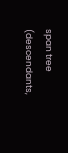span tree (descendants,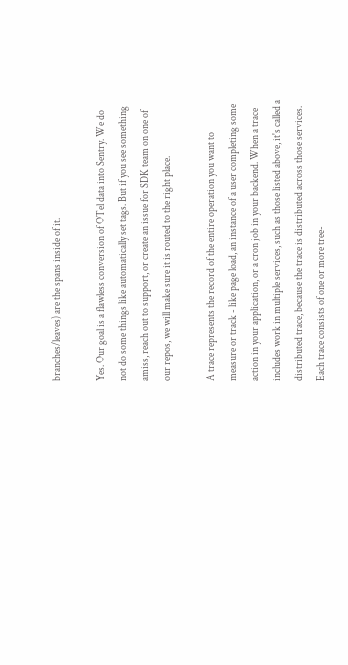branches/leaves) are the spans inside of it.

Yes. Our goal is a flawless conversion of OTel data into Sentry. We do not do some things like automatically set tags. But if you see something amiss, reach out to support, or create an issue for SDK team on one of our repos, we will make sure it is routed to the right place.

A trace represents the record of the entire operation you want to measure or track - like page load, an instance of a user completing some action in your application, or a cron job in your backend. When a trace includes work in multiple services, such as those listed above, it's called a distributed trace, because the trace is distributed across those services.
Each trace consists of one or more tree-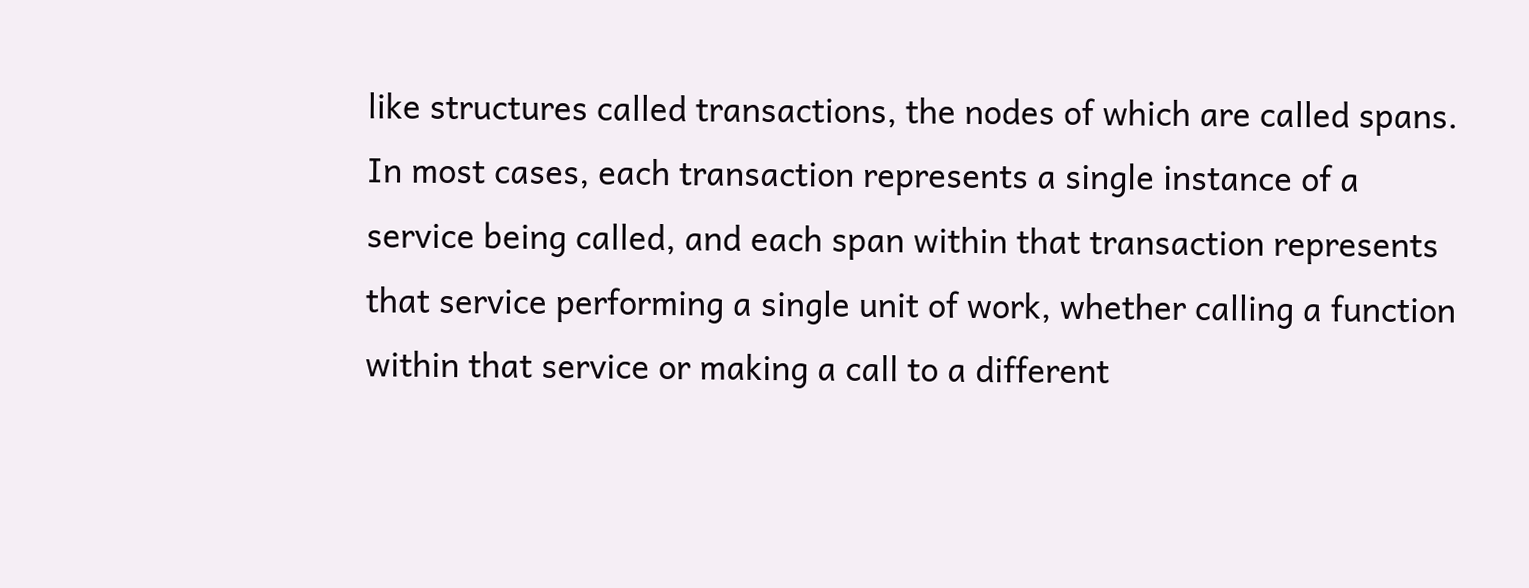like structures called transactions, the nodes of which are called spans. In most cases, each transaction represents a single instance of a service being called, and each span within that transaction represents that service performing a single unit of work, whether calling a function within that service or making a call to a different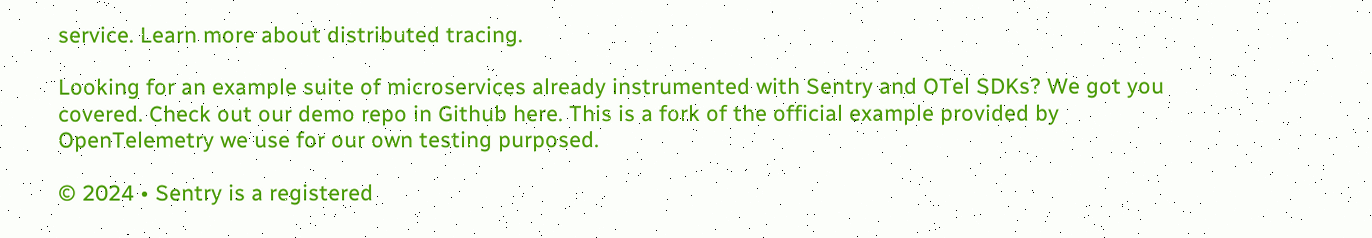service. Learn more about distributed tracing.

Looking for an example suite of microservices already instrumented with Sentry and OTel SDKs? We got you covered. Check out our demo repo in Github here. This is a fork of the official example provided by OpenTelemetry we use for our own testing purposed.

© 2024 • Sentry is a registered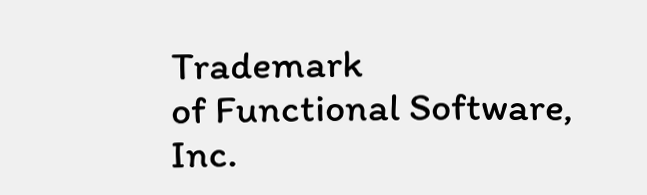Trademark
of Functional Software, Inc.